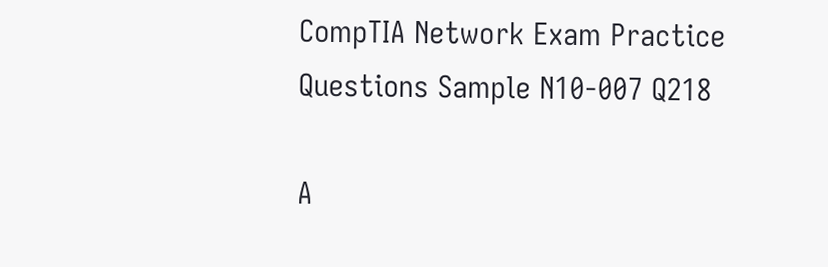CompTIA Network Exam Practice Questions Sample N10-007 Q218

A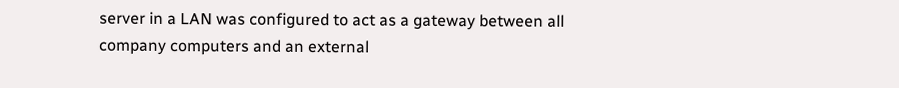server in a LAN was configured to act as a gateway between all company computers and an external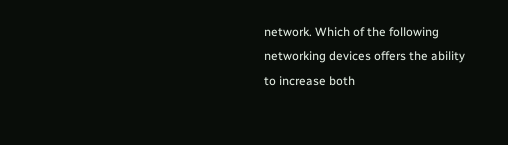network. Which of the following networking devices offers the ability to increase both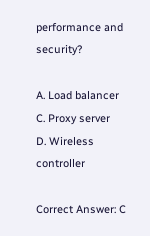performance and security?

A. Load balancer
C. Proxy server
D. Wireless controller

Correct Answer: C